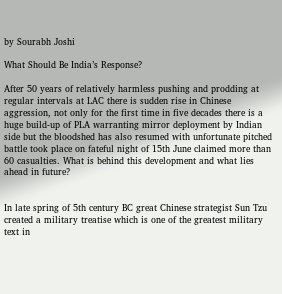by Sourabh Joshi

What Should Be India’s Response?

After 50 years of relatively harmless pushing and prodding at regular intervals at LAC there is sudden rise in Chinese aggression, not only for the first time in five decades there is a huge build-up of PLA warranting mirror deployment by Indian side but the bloodshed has also resumed with unfortunate pitched battle took place on fateful night of 15th June claimed more than 60 casualties. What is behind this development and what lies ahead in future?


In late spring of 5th century BC great Chinese strategist Sun Tzu created a military treatise which is one of the greatest military text in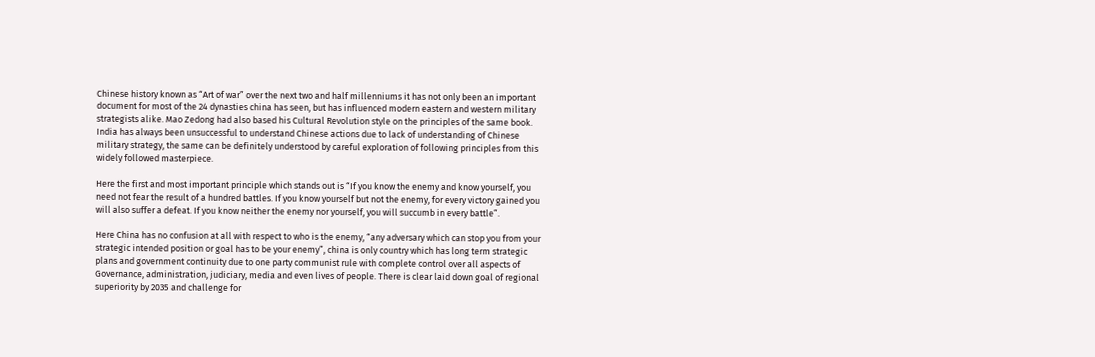Chinese history known as “Art of war” over the next two and half millenniums it has not only been an important document for most of the 24 dynasties china has seen, but has influenced modern eastern and western military strategists alike. Mao Zedong had also based his Cultural Revolution style on the principles of the same book. India has always been unsuccessful to understand Chinese actions due to lack of understanding of Chinese military strategy, the same can be definitely understood by careful exploration of following principles from this widely followed masterpiece.

Here the first and most important principle which stands out is “If you know the enemy and know yourself, you need not fear the result of a hundred battles. If you know yourself but not the enemy, for every victory gained you will also suffer a defeat. If you know neither the enemy nor yourself, you will succumb in every battle”.

Here China has no confusion at all with respect to who is the enemy, “any adversary which can stop you from your strategic intended position or goal has to be your enemy”, china is only country which has long term strategic plans and government continuity due to one party communist rule with complete control over all aspects of Governance, administration, judiciary, media and even lives of people. There is clear laid down goal of regional superiority by 2035 and challenge for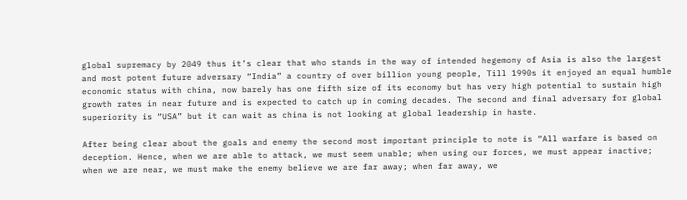global supremacy by 2049 thus it’s clear that who stands in the way of intended hegemony of Asia is also the largest and most potent future adversary “India” a country of over billion young people, Till 1990s it enjoyed an equal humble economic status with china, now barely has one fifth size of its economy but has very high potential to sustain high growth rates in near future and is expected to catch up in coming decades. The second and final adversary for global superiority is “USA” but it can wait as china is not looking at global leadership in haste.

After being clear about the goals and enemy the second most important principle to note is “All warfare is based on deception. Hence, when we are able to attack, we must seem unable; when using our forces, we must appear inactive; when we are near, we must make the enemy believe we are far away; when far away, we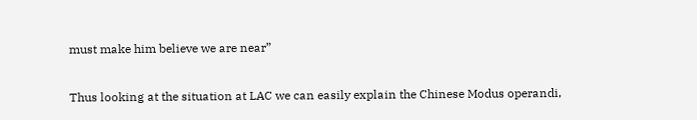must make him believe we are near”

Thus looking at the situation at LAC we can easily explain the Chinese Modus operandi,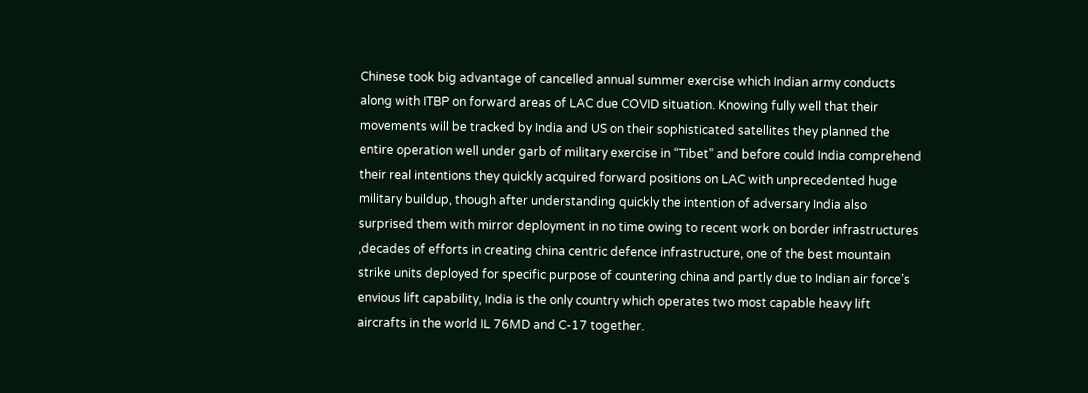Chinese took big advantage of cancelled annual summer exercise which Indian army conducts along with ITBP on forward areas of LAC due COVID situation. Knowing fully well that their movements will be tracked by India and US on their sophisticated satellites they planned the entire operation well under garb of military exercise in “Tibet” and before could India comprehend their real intentions they quickly acquired forward positions on LAC with unprecedented huge military buildup, though after understanding quickly the intention of adversary India also surprised them with mirror deployment in no time owing to recent work on border infrastructures ,decades of efforts in creating china centric defence infrastructure, one of the best mountain strike units deployed for specific purpose of countering china and partly due to Indian air force’s envious lift capability, India is the only country which operates two most capable heavy lift aircrafts in the world IL 76MD and C-17 together.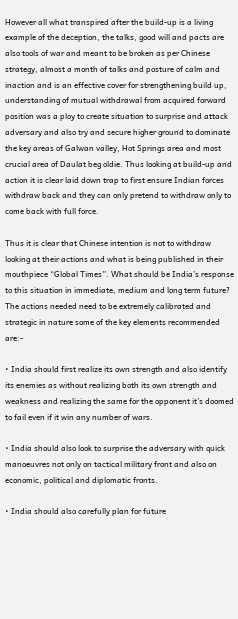However all what transpired after the build-up is a living example of the deception, the talks, good will and pacts are also tools of war and meant to be broken as per Chinese strategy, almost a month of talks and posture of calm and inaction and is an effective cover for strengthening build up, understanding of mutual withdrawal from acquired forward position was a ploy to create situation to surprise and attack adversary and also try and secure higher ground to dominate the key areas of Galwan valley, Hot Springs area and most crucial area of Daulat beg oldie. Thus looking at build-up and action it is clear laid down trap to first ensure Indian forces withdraw back and they can only pretend to withdraw only to come back with full force.

Thus it is clear that Chinese intention is not to withdraw looking at their actions and what is being published in their mouthpiece “Global Times”. What should be India’s response to this situation in immediate, medium and long term future? The actions needed need to be extremely calibrated and strategic in nature some of the key elements recommended are:-

• India should first realize its own strength and also identify its enemies as without realizing both its own strength and weakness and realizing the same for the opponent it’s doomed to fail even if it win any number of wars.

• India should also look to surprise the adversary with quick manoeuvres not only on tactical military front and also on economic, political and diplomatic fronts.

• India should also carefully plan for future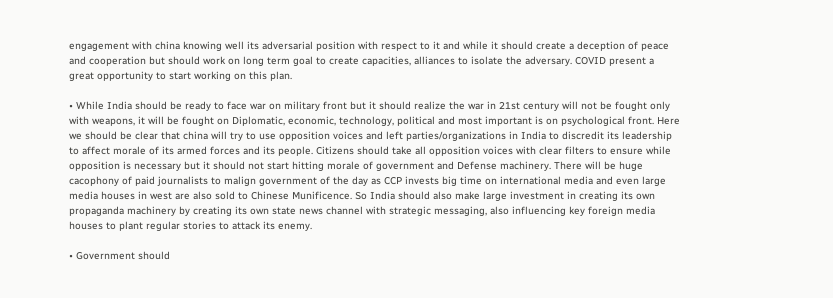engagement with china knowing well its adversarial position with respect to it and while it should create a deception of peace and cooperation but should work on long term goal to create capacities, alliances to isolate the adversary. COVID present a great opportunity to start working on this plan.

• While India should be ready to face war on military front but it should realize the war in 21st century will not be fought only with weapons, it will be fought on Diplomatic, economic, technology, political and most important is on psychological front. Here we should be clear that china will try to use opposition voices and left parties/organizations in India to discredit its leadership to affect morale of its armed forces and its people. Citizens should take all opposition voices with clear filters to ensure while opposition is necessary but it should not start hitting morale of government and Defense machinery. There will be huge cacophony of paid journalists to malign government of the day as CCP invests big time on international media and even large media houses in west are also sold to Chinese Munificence. So India should also make large investment in creating its own propaganda machinery by creating its own state news channel with strategic messaging, also influencing key foreign media houses to plant regular stories to attack its enemy.

• Government should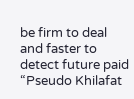be firm to deal and faster to detect future paid “Pseudo Khilafat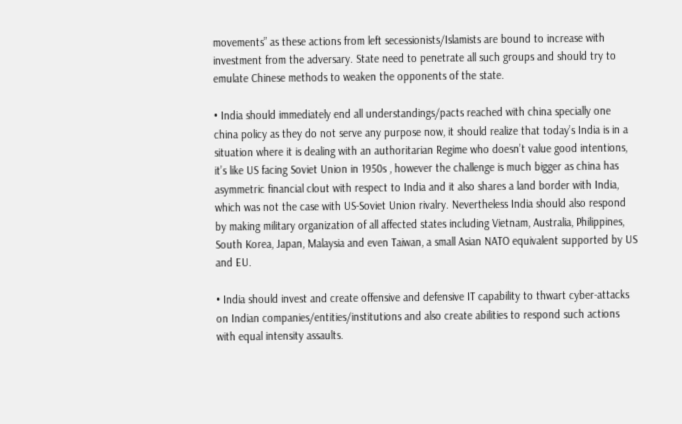movements” as these actions from left secessionists/Islamists are bound to increase with investment from the adversary. State need to penetrate all such groups and should try to emulate Chinese methods to weaken the opponents of the state.

• India should immediately end all understandings/pacts reached with china specially one china policy as they do not serve any purpose now, it should realize that today’s India is in a situation where it is dealing with an authoritarian Regime who doesn’t value good intentions, it’s like US facing Soviet Union in 1950s , however the challenge is much bigger as china has asymmetric financial clout with respect to India and it also shares a land border with India, which was not the case with US-Soviet Union rivalry. Nevertheless India should also respond by making military organization of all affected states including Vietnam, Australia, Philippines, South Korea, Japan, Malaysia and even Taiwan, a small Asian NATO equivalent supported by US and EU.

• India should invest and create offensive and defensive IT capability to thwart cyber-attacks on Indian companies/entities/institutions and also create abilities to respond such actions with equal intensity assaults.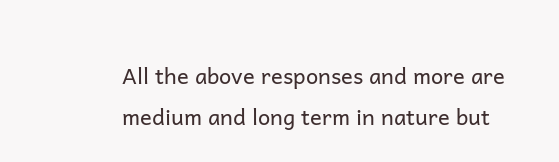All the above responses and more are medium and long term in nature but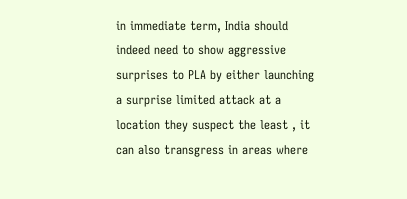in immediate term, India should indeed need to show aggressive surprises to PLA by either launching a surprise limited attack at a location they suspect the least , it can also transgress in areas where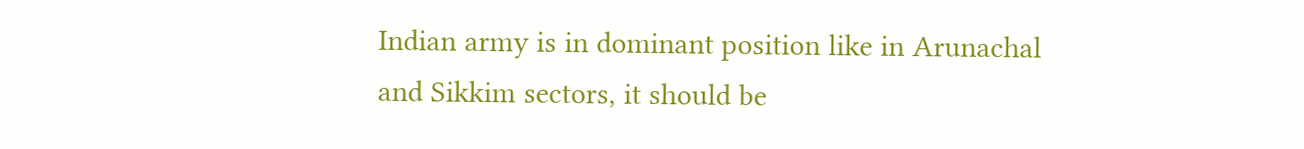Indian army is in dominant position like in Arunachal and Sikkim sectors, it should be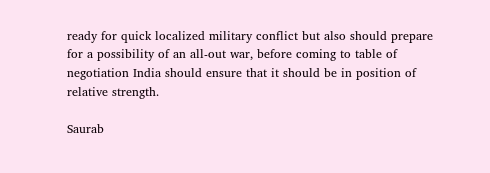ready for quick localized military conflict but also should prepare for a possibility of an all-out war, before coming to table of negotiation India should ensure that it should be in position of relative strength.

Saurab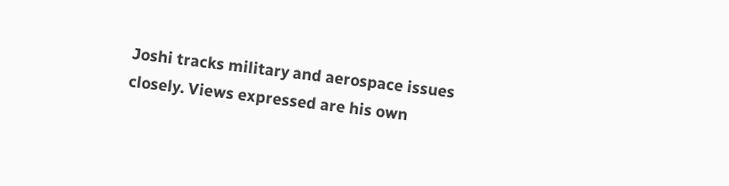Joshi tracks military and aerospace issues closely. Views expressed are his own